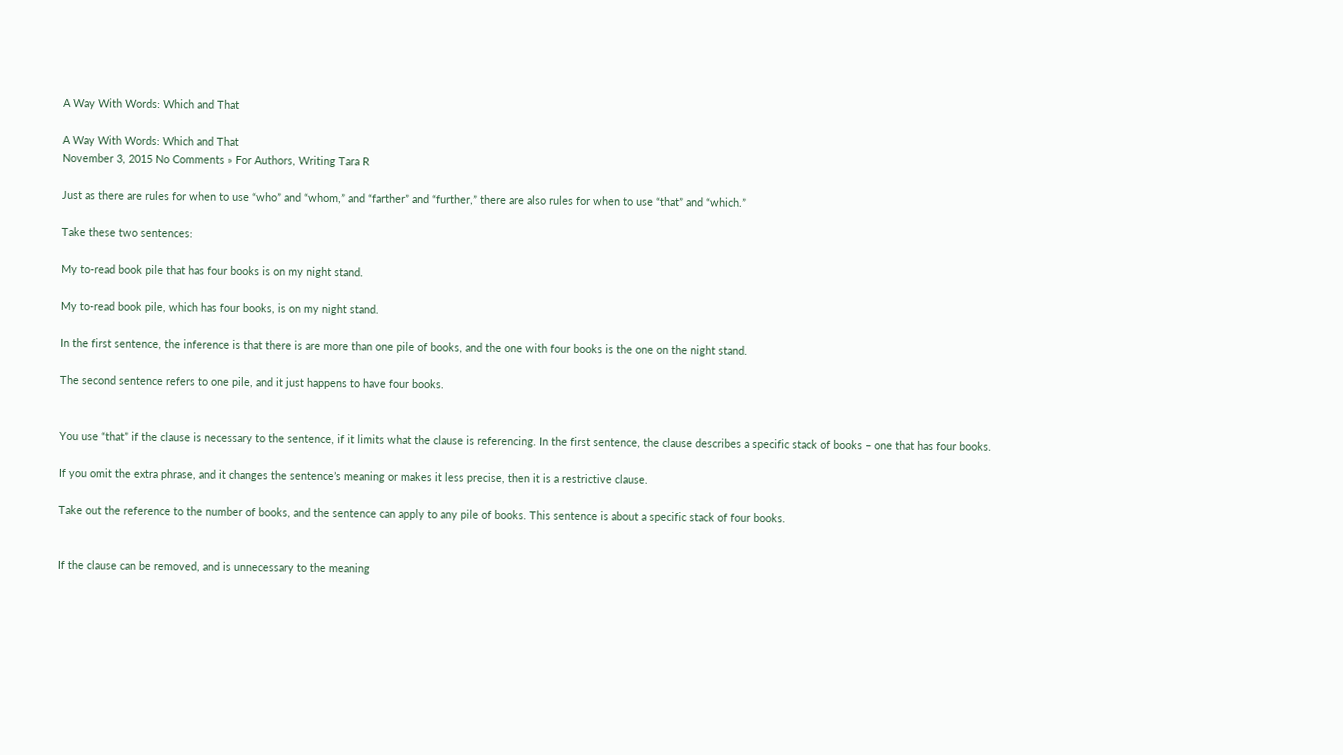A Way With Words: Which and That

A Way With Words: Which and That
November 3, 2015 No Comments » For Authors, Writing Tara R

Just as there are rules for when to use “who” and “whom,” and “farther” and “further,” there are also rules for when to use “that” and “which.”

Take these two sentences:

My to-read book pile that has four books is on my night stand.

My to-read book pile, which has four books, is on my night stand.

In the first sentence, the inference is that there is are more than one pile of books, and the one with four books is the one on the night stand.

The second sentence refers to one pile, and it just happens to have four books.


You use “that” if the clause is necessary to the sentence, if it limits what the clause is referencing. In the first sentence, the clause describes a specific stack of books – one that has four books.

If you omit the extra phrase, and it changes the sentence’s meaning or makes it less precise, then it is a restrictive clause.

Take out the reference to the number of books, and the sentence can apply to any pile of books. This sentence is about a specific stack of four books.


If the clause can be removed, and is unnecessary to the meaning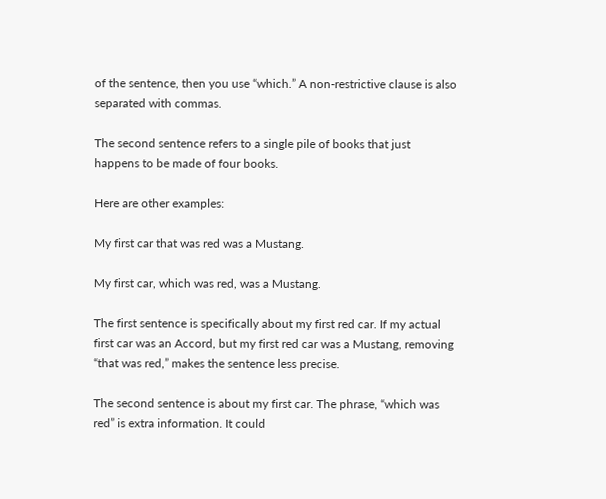of the sentence, then you use “which.” A non-restrictive clause is also separated with commas.

The second sentence refers to a single pile of books that just happens to be made of four books.

Here are other examples:

My first car that was red was a Mustang.

My first car, which was red, was a Mustang.

The first sentence is specifically about my first red car. If my actual first car was an Accord, but my first red car was a Mustang, removing “that was red,” makes the sentence less precise.

The second sentence is about my first car. The phrase, “which was red” is extra information. It could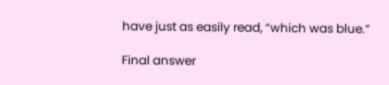have just as easily read, “which was blue.”

Final answer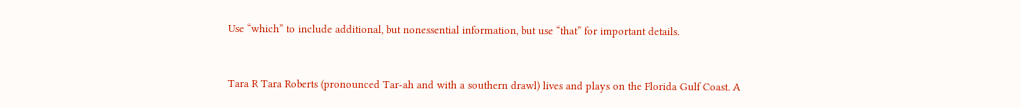Use “which” to include additional, but nonessential information, but use “that” for important details.


Tara R Tara Roberts (pronounced Tar-ah and with a southern drawl) lives and plays on the Florida Gulf Coast. A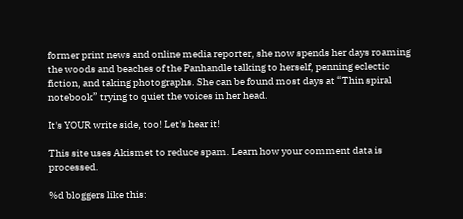former print news and online media reporter, she now spends her days roaming the woods and beaches of the Panhandle talking to herself, penning eclectic fiction, and taking photographs. She can be found most days at “Thin spiral notebook” trying to quiet the voices in her head.

It's YOUR write side, too! Let's hear it!

This site uses Akismet to reduce spam. Learn how your comment data is processed.

%d bloggers like this: